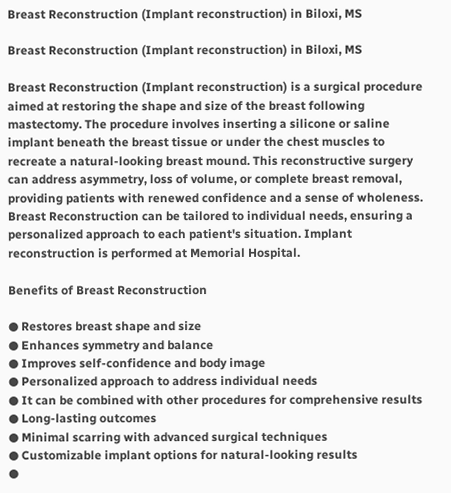Breast Reconstruction (Implant reconstruction) in Biloxi, MS

Breast Reconstruction (Implant reconstruction) in Biloxi, MS

Breast Reconstruction (Implant reconstruction) is a surgical procedure aimed at restoring the shape and size of the breast following mastectomy. The procedure involves inserting a silicone or saline implant beneath the breast tissue or under the chest muscles to recreate a natural-looking breast mound. This reconstructive surgery can address asymmetry, loss of volume, or complete breast removal, providing patients with renewed confidence and a sense of wholeness. Breast Reconstruction can be tailored to individual needs, ensuring a personalized approach to each patient's situation. Implant reconstruction is performed at Memorial Hospital.

Benefits of Breast Reconstruction

● Restores breast shape and size
● Enhances symmetry and balance
● Improves self-confidence and body image
● Personalized approach to address individual needs
● It can be combined with other procedures for comprehensive results
● Long-lasting outcomes
● Minimal scarring with advanced surgical techniques
● Customizable implant options for natural-looking results
●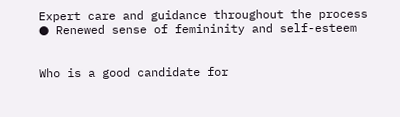Expert care and guidance throughout the process
● Renewed sense of femininity and self-esteem


Who is a good candidate for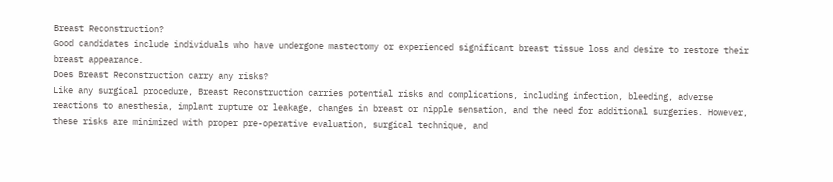Breast Reconstruction?
Good candidates include individuals who have undergone mastectomy or experienced significant breast tissue loss and desire to restore their breast appearance.
Does Breast Reconstruction carry any risks?
Like any surgical procedure, Breast Reconstruction carries potential risks and complications, including infection, bleeding, adverse reactions to anesthesia, implant rupture or leakage, changes in breast or nipple sensation, and the need for additional surgeries. However, these risks are minimized with proper pre-operative evaluation, surgical technique, and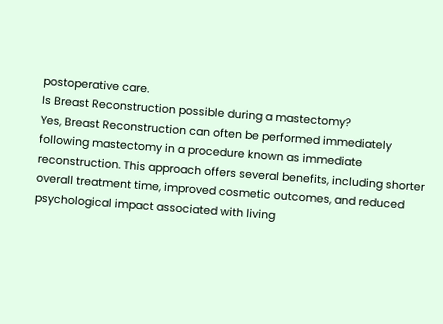postoperative care.
Is Breast Reconstruction possible during a mastectomy?
Yes, Breast Reconstruction can often be performed immediately following mastectomy in a procedure known as immediate reconstruction. This approach offers several benefits, including shorter overall treatment time, improved cosmetic outcomes, and reduced psychological impact associated with living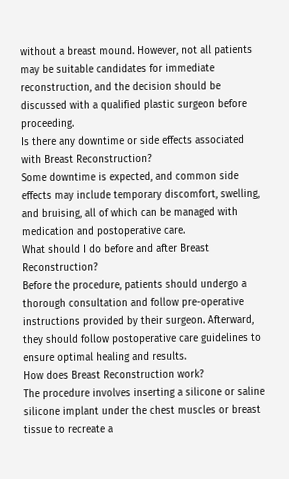without a breast mound. However, not all patients may be suitable candidates for immediate reconstruction, and the decision should be discussed with a qualified plastic surgeon before proceeding.
Is there any downtime or side effects associated with Breast Reconstruction?
Some downtime is expected, and common side effects may include temporary discomfort, swelling, and bruising, all of which can be managed with medication and postoperative care.
What should I do before and after Breast Reconstruction?
Before the procedure, patients should undergo a thorough consultation and follow pre-operative instructions provided by their surgeon. Afterward, they should follow postoperative care guidelines to ensure optimal healing and results.
How does Breast Reconstruction work?
The procedure involves inserting a silicone or saline silicone implant under the chest muscles or breast tissue to recreate a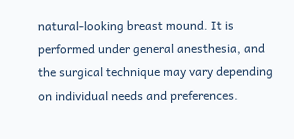natural-looking breast mound. It is performed under general anesthesia, and the surgical technique may vary depending on individual needs and preferences.